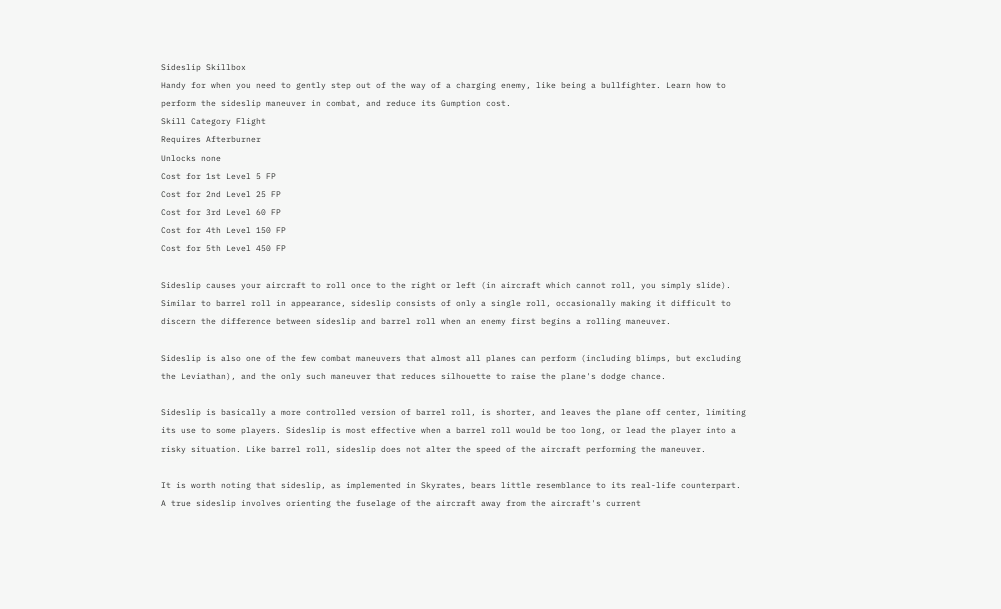Sideslip Skillbox
Handy for when you need to gently step out of the way of a charging enemy, like being a bullfighter. Learn how to perform the sideslip maneuver in combat, and reduce its Gumption cost.
Skill Category Flight
Requires Afterburner
Unlocks none
Cost for 1st Level 5 FP
Cost for 2nd Level 25 FP
Cost for 3rd Level 60 FP
Cost for 4th Level 150 FP
Cost for 5th Level 450 FP

Sideslip causes your aircraft to roll once to the right or left (in aircraft which cannot roll, you simply slide). Similar to barrel roll in appearance, sideslip consists of only a single roll, occasionally making it difficult to discern the difference between sideslip and barrel roll when an enemy first begins a rolling maneuver.

Sideslip is also one of the few combat maneuvers that almost all planes can perform (including blimps, but excluding the Leviathan), and the only such maneuver that reduces silhouette to raise the plane's dodge chance.

Sideslip is basically a more controlled version of barrel roll, is shorter, and leaves the plane off center, limiting its use to some players. Sideslip is most effective when a barrel roll would be too long, or lead the player into a risky situation. Like barrel roll, sideslip does not alter the speed of the aircraft performing the maneuver.

It is worth noting that sideslip, as implemented in Skyrates, bears little resemblance to its real-life counterpart. A true sideslip involves orienting the fuselage of the aircraft away from the aircraft's current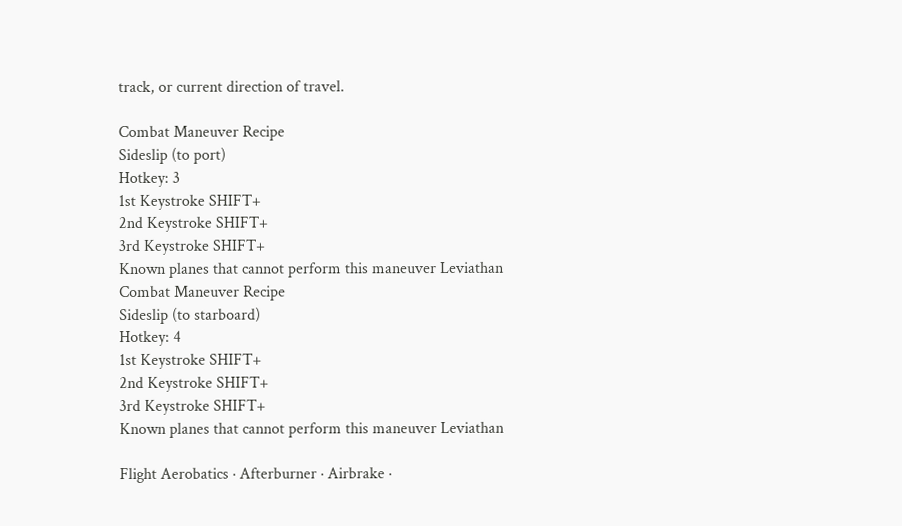track, or current direction of travel.

Combat Maneuver Recipe
Sideslip (to port)
Hotkey: 3
1st Keystroke SHIFT+
2nd Keystroke SHIFT+
3rd Keystroke SHIFT+
Known planes that cannot perform this maneuver Leviathan
Combat Maneuver Recipe
Sideslip (to starboard)
Hotkey: 4
1st Keystroke SHIFT+
2nd Keystroke SHIFT+
3rd Keystroke SHIFT+
Known planes that cannot perform this maneuver Leviathan

Flight Aerobatics · Afterburner · Airbrake ·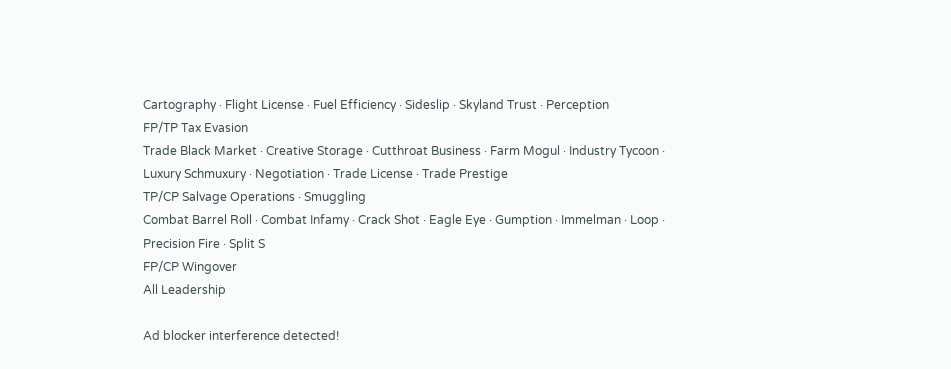Cartography · Flight License · Fuel Efficiency · Sideslip · Skyland Trust · Perception
FP/TP Tax Evasion
Trade Black Market · Creative Storage · Cutthroat Business · Farm Mogul · Industry Tycoon · Luxury Schmuxury · Negotiation · Trade License · Trade Prestige
TP/CP Salvage Operations · Smuggling
Combat Barrel Roll · Combat Infamy · Crack Shot · Eagle Eye · Gumption · Immelman · Loop · Precision Fire · Split S
FP/CP Wingover
All Leadership

Ad blocker interference detected!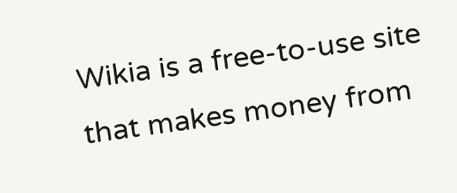Wikia is a free-to-use site that makes money from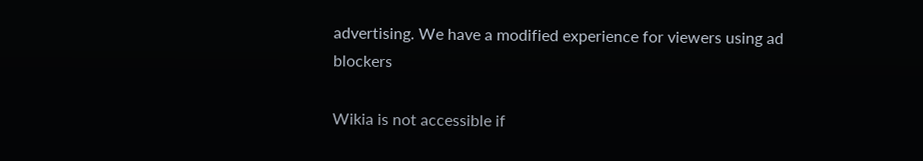advertising. We have a modified experience for viewers using ad blockers

Wikia is not accessible if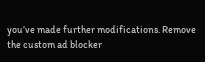you’ve made further modifications. Remove the custom ad blocker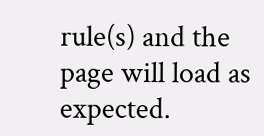rule(s) and the page will load as expected.